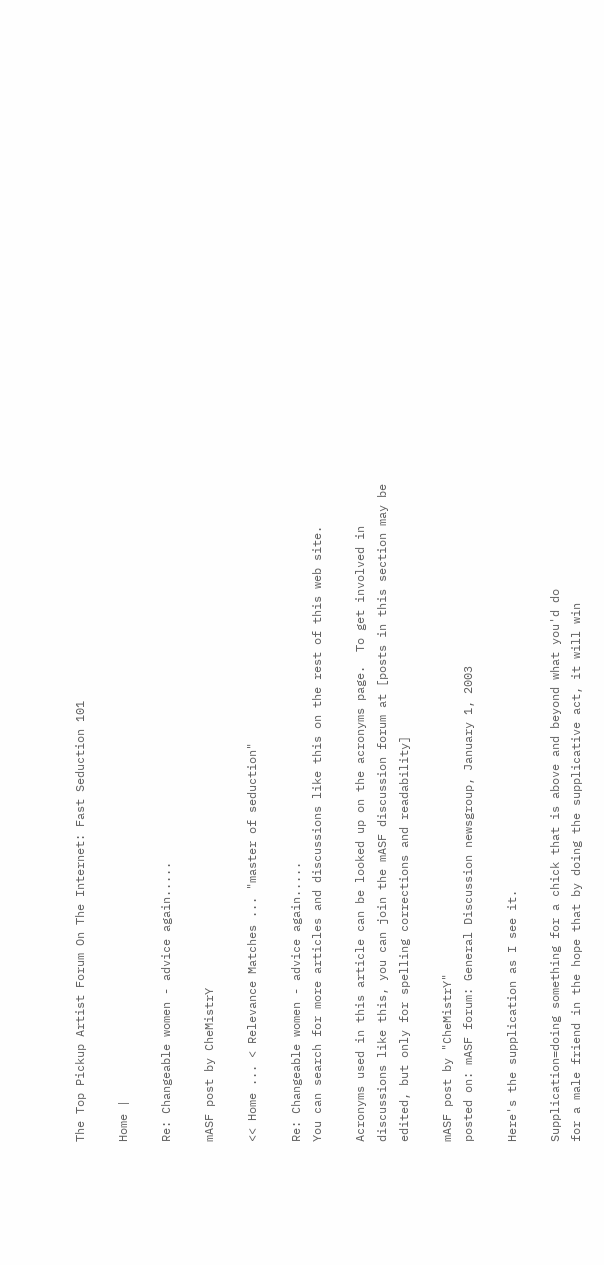The Top Pickup Artist Forum On The Internet: Fast Seduction 101

Home |

Re: Changeable women - advice again.....

mASF post by CheMistrY

<< Home ... < Relevance Matches ... "master of seduction"

Re: Changeable women - advice again.....
You can search for more articles and discussions like this on the rest of this web site.

Acronyms used in this article can be looked up on the acronyms page.  To get involved in discussions like this, you can join the mASF discussion forum at [posts in this section may be edited, but only for spelling corrections and readability]

mASF post by "CheMistrY"
posted on: mASF forum: General Discussion newsgroup, January 1, 2003

Here's the supplication as I see it.

Supplication=doing something for a chick that is above and beyond what you'd do
for a male friend in the hope that by doing the supplicative act, it will win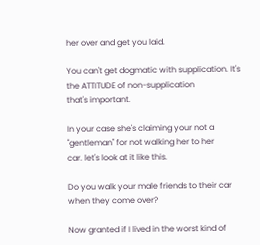her over and get you laid.

You can't get dogmatic with supplication. It's the ATTITUDE of non-supplication
that's important.

In your case she's claiming your not a "gentleman" for not walking her to her
car. let's look at it like this.

Do you walk your male friends to their car when they come over?

Now granted if I lived in the worst kind of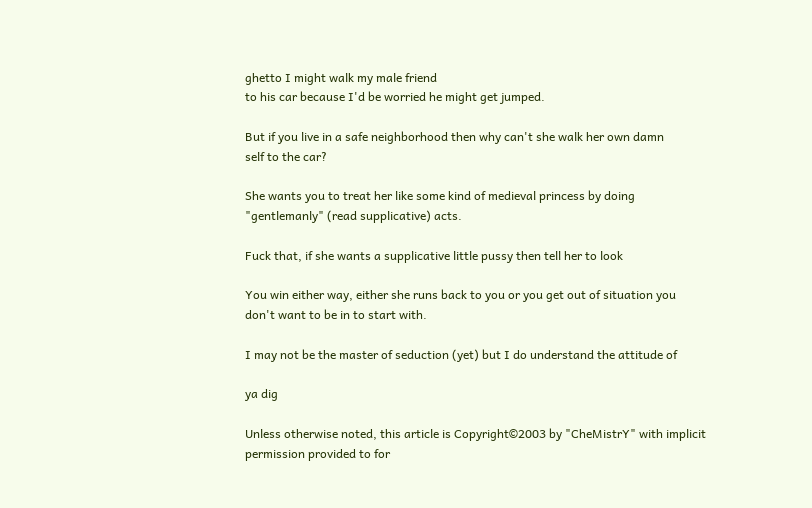ghetto I might walk my male friend
to his car because I'd be worried he might get jumped.

But if you live in a safe neighborhood then why can't she walk her own damn
self to the car?

She wants you to treat her like some kind of medieval princess by doing
"gentlemanly" (read supplicative) acts.

Fuck that, if she wants a supplicative little pussy then tell her to look

You win either way, either she runs back to you or you get out of situation you
don't want to be in to start with.

I may not be the master of seduction (yet) but I do understand the attitude of

ya dig

Unless otherwise noted, this article is Copyright©2003 by "CheMistrY" with implicit permission provided to for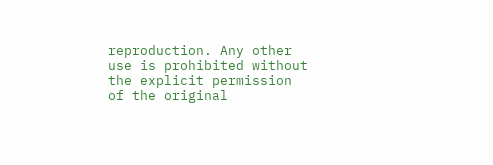reproduction. Any other use is prohibited without the explicit permission of the original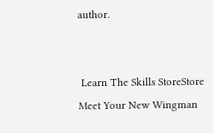author.


 Learn The Skills StoreStore
Meet Your New Wingman